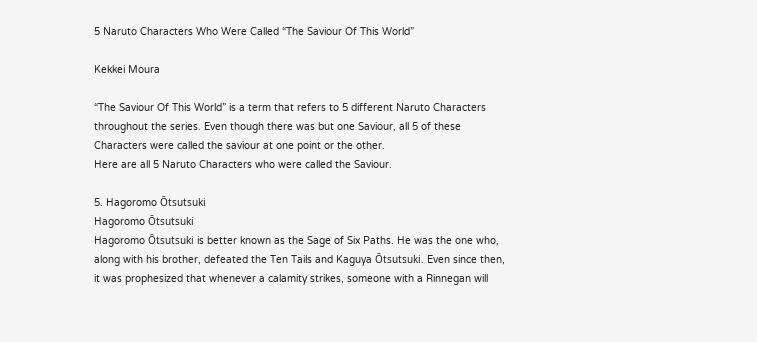5 Naruto Characters Who Were Called “The Saviour Of This World”

Kekkei Moura

“The Saviour Of This World” is a term that refers to 5 different Naruto Characters throughout the series. Even though there was but one Saviour, all 5 of these Characters were called the saviour at one point or the other.
Here are all 5 Naruto Characters who were called the Saviour.

5. Hagoromo Ōtsutsuki
Hagoromo Ōtsutsuki
Hagoromo Ōtsutsuki is better known as the Sage of Six Paths. He was the one who, along with his brother, defeated the Ten Tails and Kaguya Ōtsutsuki. Even since then, it was prophesized that whenever a calamity strikes, someone with a Rinnegan will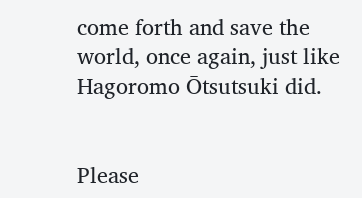come forth and save the world, once again, just like Hagoromo Ōtsutsuki did.


Please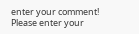enter your comment!
Please enter your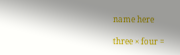name here

three × four =